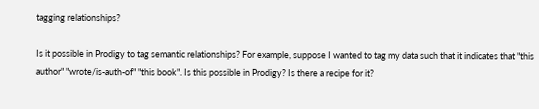tagging relationships?

Is it possible in Prodigy to tag semantic relationships? For example, suppose I wanted to tag my data such that it indicates that "this author" "wrote/is-auth-of" "this book". Is this possible in Prodigy? Is there a recipe for it?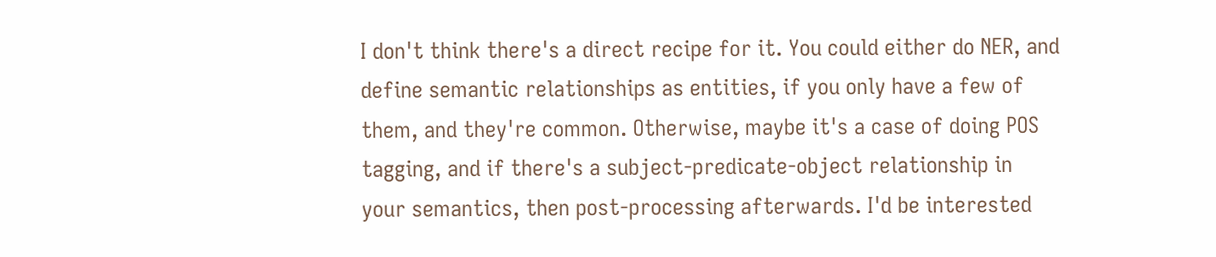I don't think there's a direct recipe for it. You could either do NER, and define semantic relationships as entities, if you only have a few of them, and they're common. Otherwise, maybe it's a case of doing POS tagging, and if there's a subject-predicate-object relationship in your semantics, then post-processing afterwards. I'd be interested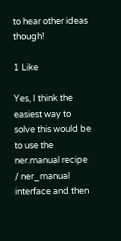to hear other ideas though!

1 Like

Yes, I think the easiest way to solve this would be to use the ner.manual recipe / ner_manual interface and then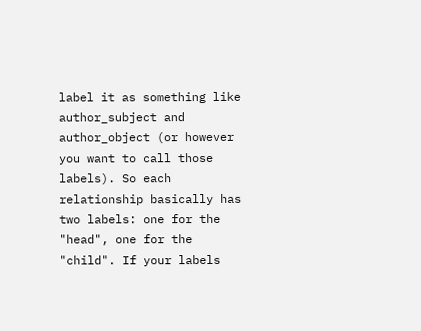label it as something like author_subject and author_object (or however you want to call those labels). So each relationship basically has two labels: one for the "head", one for the "child". If your labels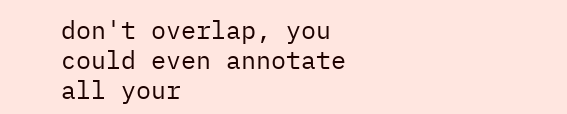don't overlap, you could even annotate all your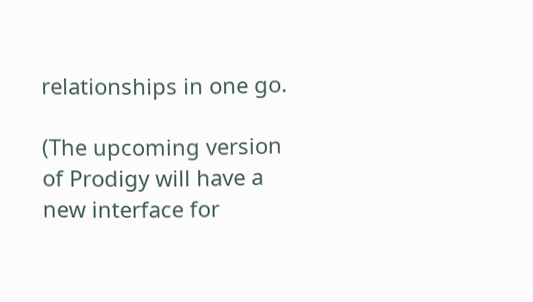relationships in one go.

(The upcoming version of Prodigy will have a new interface for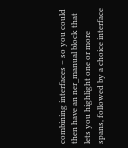combining interfaces – so you could then have an ner_manual block that lets you highlight one or more spans, followed by a choice interface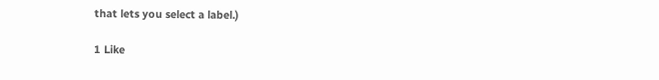that lets you select a label.)

1 Like